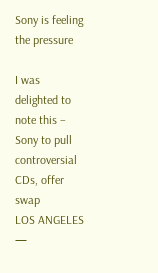Sony is feeling the pressure

I was delighted to note this – Sony to pull controversial CDs, offer swap
LOS ANGELES —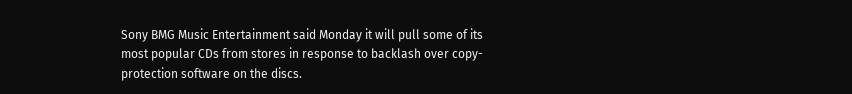Sony BMG Music Entertainment said Monday it will pull some of its most popular CDs from stores in response to backlash over copy-protection software on the discs.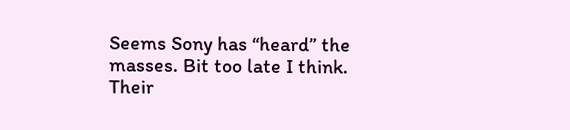Seems Sony has “heard” the masses. Bit too late I think. Their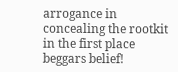arrogance in concealing the rootkit in the first place beggars belief!